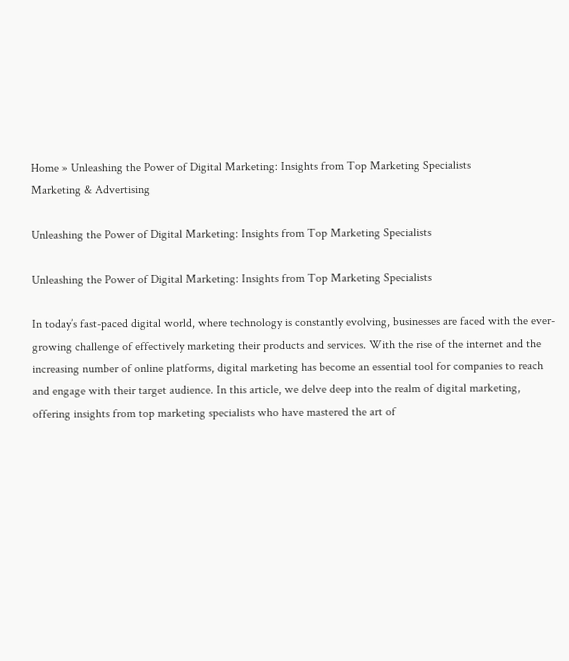Home » Unleashing the Power of Digital Marketing: Insights from Top Marketing Specialists
Marketing & Advertising

Unleashing the Power of Digital Marketing: Insights from Top Marketing Specialists

Unleashing the Power of Digital Marketing: Insights from Top Marketing Specialists

In today’s fast-paced digital world, where technology is constantly evolving, businesses are faced with the ever-growing challenge of effectively marketing their products and services. With the rise of the internet and the increasing number of online platforms, digital marketing has become an essential tool for companies to reach and engage with their target audience. In this article, we delve deep into the realm of digital marketing, offering insights from top marketing specialists who have mastered the art of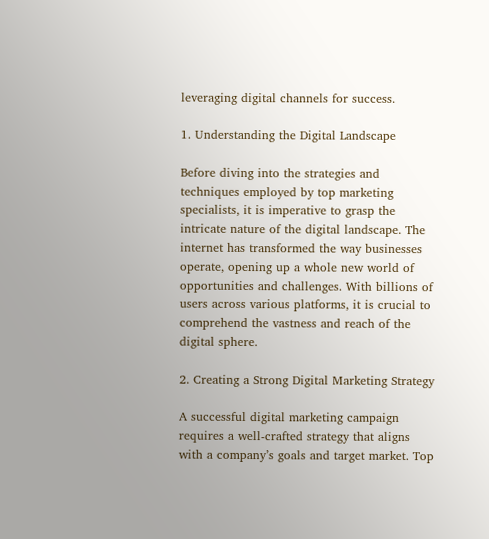leveraging digital channels for success.

1. Understanding the Digital Landscape

Before diving into the strategies and techniques employed by top marketing specialists, it is imperative to grasp the intricate nature of the digital landscape. The internet has transformed the way businesses operate, opening up a whole new world of opportunities and challenges. With billions of users across various platforms, it is crucial to comprehend the vastness and reach of the digital sphere.

2. Creating a Strong Digital Marketing Strategy

A successful digital marketing campaign requires a well-crafted strategy that aligns with a company’s goals and target market. Top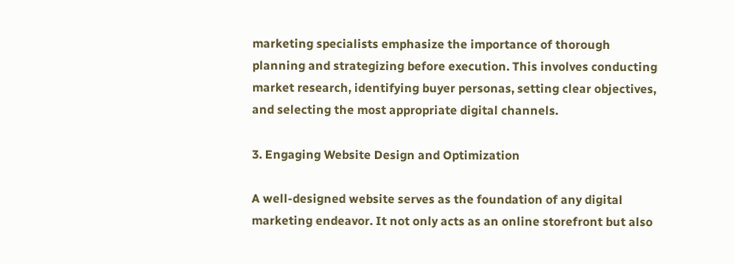marketing specialists emphasize the importance of thorough planning and strategizing before execution. This involves conducting market research, identifying buyer personas, setting clear objectives, and selecting the most appropriate digital channels.

3. Engaging Website Design and Optimization

A well-designed website serves as the foundation of any digital marketing endeavor. It not only acts as an online storefront but also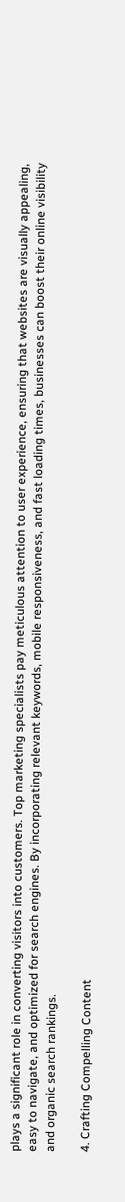plays a significant role in converting visitors into customers. Top marketing specialists pay meticulous attention to user experience, ensuring that websites are visually appealing, easy to navigate, and optimized for search engines. By incorporating relevant keywords, mobile responsiveness, and fast loading times, businesses can boost their online visibility and organic search rankings.

4. Crafting Compelling Content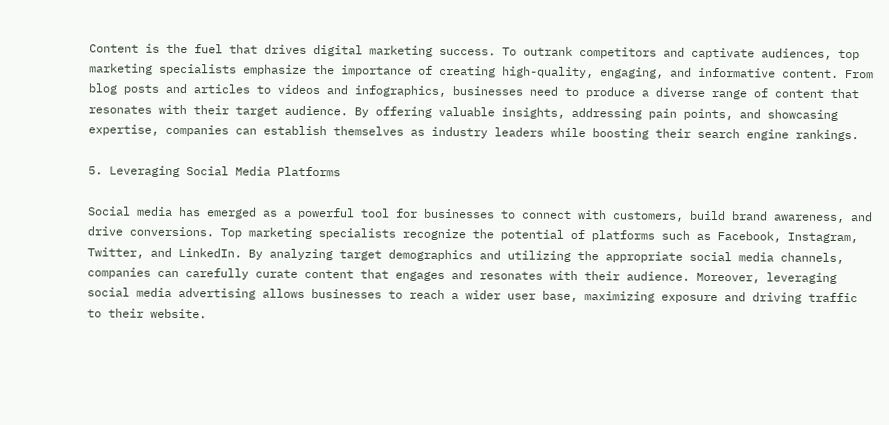Content is the fuel that drives digital marketing success. To outrank competitors and captivate audiences, top marketing specialists emphasize the importance of creating high-quality, engaging, and informative content. From blog posts and articles to videos and infographics, businesses need to produce a diverse range of content that resonates with their target audience. By offering valuable insights, addressing pain points, and showcasing expertise, companies can establish themselves as industry leaders while boosting their search engine rankings.

5. Leveraging Social Media Platforms

Social media has emerged as a powerful tool for businesses to connect with customers, build brand awareness, and drive conversions. Top marketing specialists recognize the potential of platforms such as Facebook, Instagram, Twitter, and LinkedIn. By analyzing target demographics and utilizing the appropriate social media channels, companies can carefully curate content that engages and resonates with their audience. Moreover, leveraging social media advertising allows businesses to reach a wider user base, maximizing exposure and driving traffic to their website.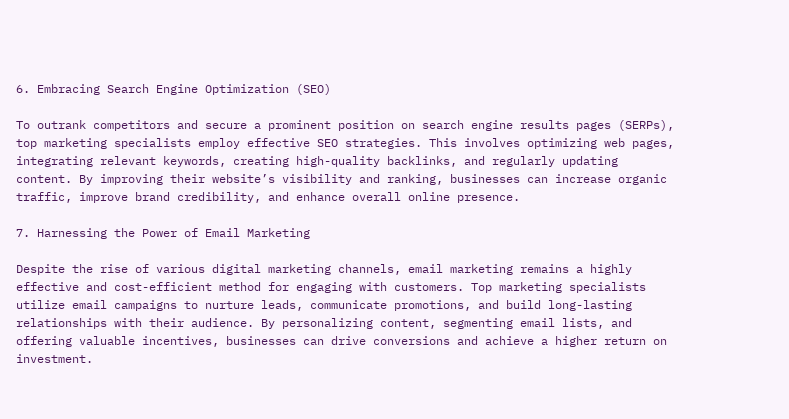6. Embracing Search Engine Optimization (SEO)

To outrank competitors and secure a prominent position on search engine results pages (SERPs), top marketing specialists employ effective SEO strategies. This involves optimizing web pages, integrating relevant keywords, creating high-quality backlinks, and regularly updating content. By improving their website’s visibility and ranking, businesses can increase organic traffic, improve brand credibility, and enhance overall online presence.

7. Harnessing the Power of Email Marketing

Despite the rise of various digital marketing channels, email marketing remains a highly effective and cost-efficient method for engaging with customers. Top marketing specialists utilize email campaigns to nurture leads, communicate promotions, and build long-lasting relationships with their audience. By personalizing content, segmenting email lists, and offering valuable incentives, businesses can drive conversions and achieve a higher return on investment.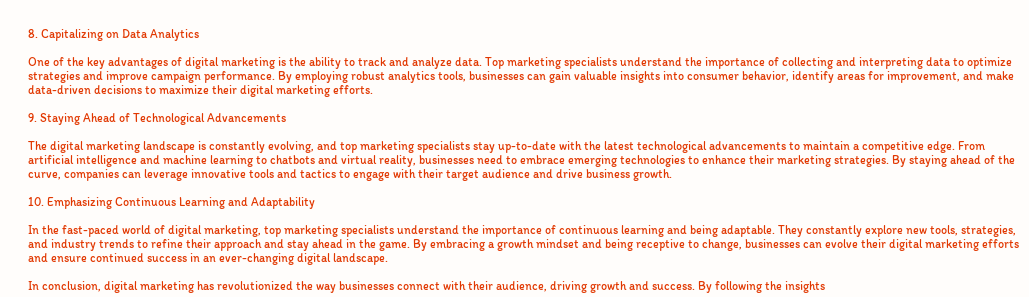8. Capitalizing on Data Analytics

One of the key advantages of digital marketing is the ability to track and analyze data. Top marketing specialists understand the importance of collecting and interpreting data to optimize strategies and improve campaign performance. By employing robust analytics tools, businesses can gain valuable insights into consumer behavior, identify areas for improvement, and make data-driven decisions to maximize their digital marketing efforts.

9. Staying Ahead of Technological Advancements

The digital marketing landscape is constantly evolving, and top marketing specialists stay up-to-date with the latest technological advancements to maintain a competitive edge. From artificial intelligence and machine learning to chatbots and virtual reality, businesses need to embrace emerging technologies to enhance their marketing strategies. By staying ahead of the curve, companies can leverage innovative tools and tactics to engage with their target audience and drive business growth.

10. Emphasizing Continuous Learning and Adaptability

In the fast-paced world of digital marketing, top marketing specialists understand the importance of continuous learning and being adaptable. They constantly explore new tools, strategies, and industry trends to refine their approach and stay ahead in the game. By embracing a growth mindset and being receptive to change, businesses can evolve their digital marketing efforts and ensure continued success in an ever-changing digital landscape.

In conclusion, digital marketing has revolutionized the way businesses connect with their audience, driving growth and success. By following the insights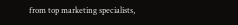from top marketing specialists,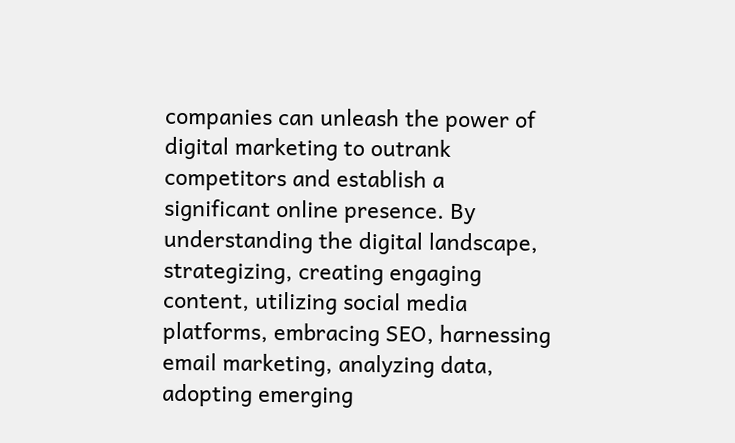companies can unleash the power of digital marketing to outrank competitors and establish a significant online presence. By understanding the digital landscape, strategizing, creating engaging content, utilizing social media platforms, embracing SEO, harnessing email marketing, analyzing data, adopting emerging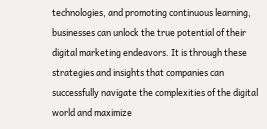technologies, and promoting continuous learning, businesses can unlock the true potential of their digital marketing endeavors. It is through these strategies and insights that companies can successfully navigate the complexities of the digital world and maximize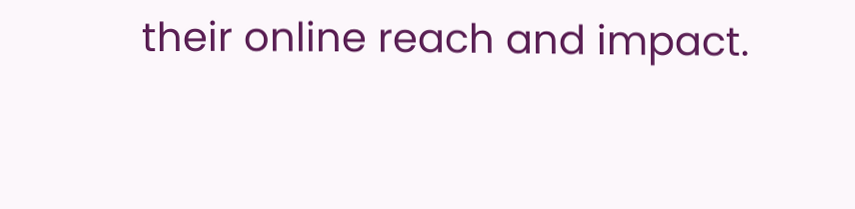their online reach and impact.